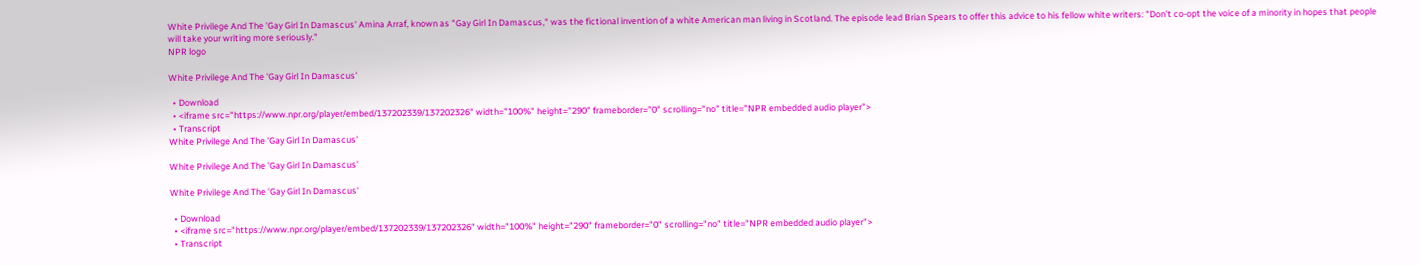White Privilege And The 'Gay Girl In Damascus' Amina Arraf, known as "Gay Girl In Damascus," was the fictional invention of a white American man living in Scotland. The episode lead Brian Spears to offer this advice to his fellow white writers: "Don't co-opt the voice of a minority in hopes that people will take your writing more seriously."
NPR logo

White Privilege And The 'Gay Girl In Damascus'

  • Download
  • <iframe src="https://www.npr.org/player/embed/137202339/137202326" width="100%" height="290" frameborder="0" scrolling="no" title="NPR embedded audio player">
  • Transcript
White Privilege And The 'Gay Girl In Damascus'

White Privilege And The 'Gay Girl In Damascus'

White Privilege And The 'Gay Girl In Damascus'

  • Download
  • <iframe src="https://www.npr.org/player/embed/137202339/137202326" width="100%" height="290" frameborder="0" scrolling="no" title="NPR embedded audio player">
  • Transcript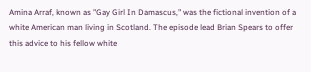Amina Arraf, known as "Gay Girl In Damascus," was the fictional invention of a white American man living in Scotland. The episode lead Brian Spears to offer this advice to his fellow white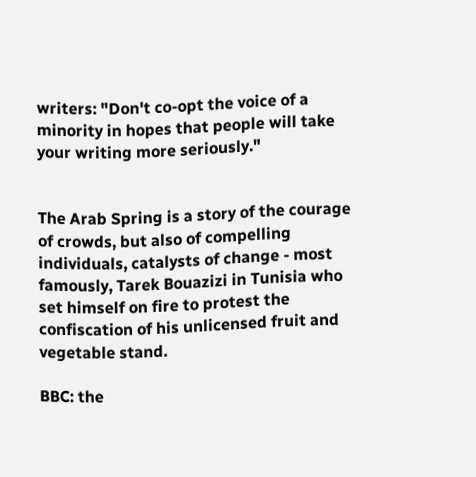writers: "Don't co-opt the voice of a minority in hopes that people will take your writing more seriously."


The Arab Spring is a story of the courage of crowds, but also of compelling individuals, catalysts of change - most famously, Tarek Bouazizi in Tunisia who set himself on fire to protest the confiscation of his unlicensed fruit and vegetable stand.

BBC: the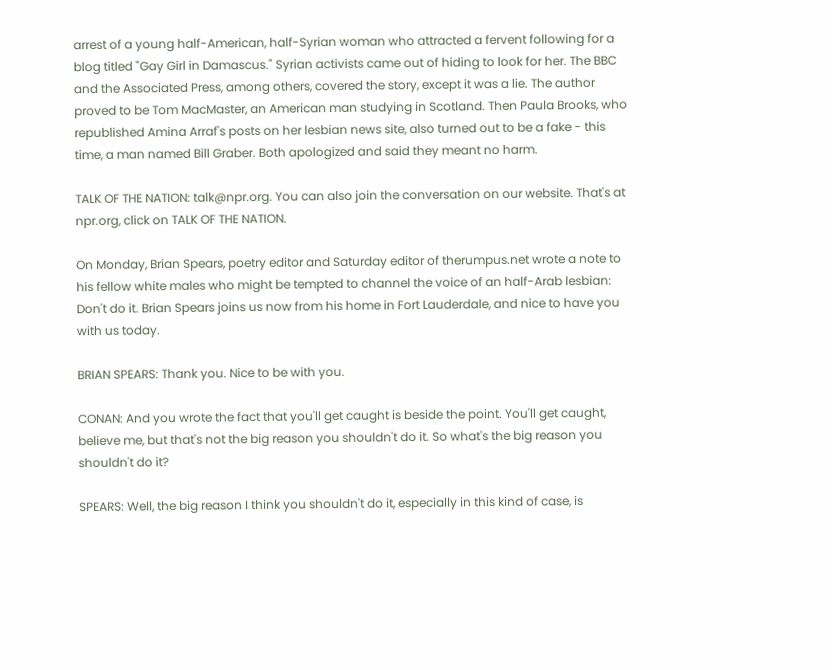arrest of a young half-American, half-Syrian woman who attracted a fervent following for a blog titled "Gay Girl in Damascus." Syrian activists came out of hiding to look for her. The BBC and the Associated Press, among others, covered the story, except it was a lie. The author proved to be Tom MacMaster, an American man studying in Scotland. Then Paula Brooks, who republished Amina Arraf's posts on her lesbian news site, also turned out to be a fake - this time, a man named Bill Graber. Both apologized and said they meant no harm.

TALK OF THE NATION: talk@npr.org. You can also join the conversation on our website. That's at npr.org, click on TALK OF THE NATION.

On Monday, Brian Spears, poetry editor and Saturday editor of therumpus.net wrote a note to his fellow white males who might be tempted to channel the voice of an half-Arab lesbian: Don't do it. Brian Spears joins us now from his home in Fort Lauderdale, and nice to have you with us today.

BRIAN SPEARS: Thank you. Nice to be with you.

CONAN: And you wrote the fact that you'll get caught is beside the point. You'll get caught, believe me, but that's not the big reason you shouldn't do it. So what's the big reason you shouldn't do it?

SPEARS: Well, the big reason I think you shouldn't do it, especially in this kind of case, is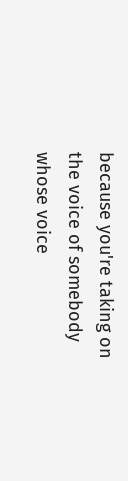because you're taking on the voice of somebody whose voice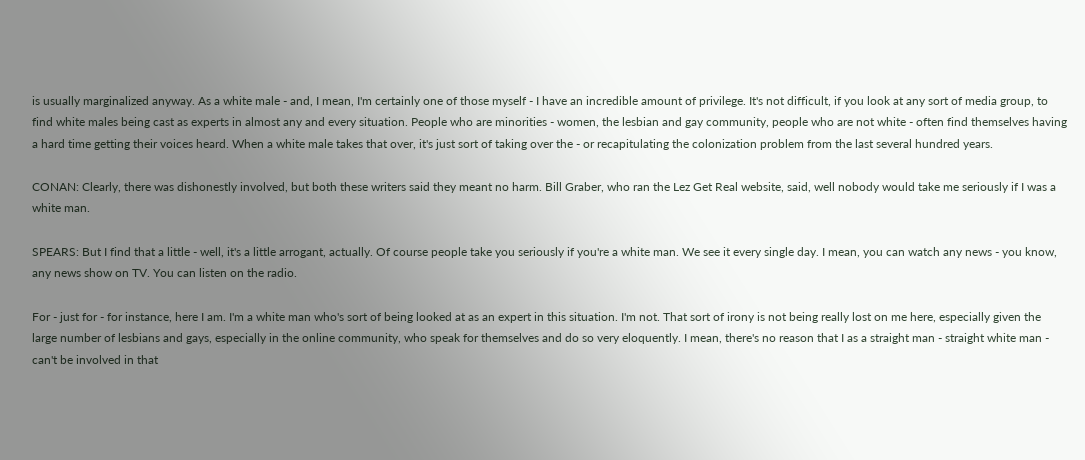is usually marginalized anyway. As a white male - and, I mean, I'm certainly one of those myself - I have an incredible amount of privilege. It's not difficult, if you look at any sort of media group, to find white males being cast as experts in almost any and every situation. People who are minorities - women, the lesbian and gay community, people who are not white - often find themselves having a hard time getting their voices heard. When a white male takes that over, it's just sort of taking over the - or recapitulating the colonization problem from the last several hundred years.

CONAN: Clearly, there was dishonestly involved, but both these writers said they meant no harm. Bill Graber, who ran the Lez Get Real website, said, well nobody would take me seriously if I was a white man.

SPEARS: But I find that a little - well, it's a little arrogant, actually. Of course people take you seriously if you're a white man. We see it every single day. I mean, you can watch any news - you know, any news show on TV. You can listen on the radio.

For - just for - for instance, here I am. I'm a white man who's sort of being looked at as an expert in this situation. I'm not. That sort of irony is not being really lost on me here, especially given the large number of lesbians and gays, especially in the online community, who speak for themselves and do so very eloquently. I mean, there's no reason that I as a straight man - straight white man - can't be involved in that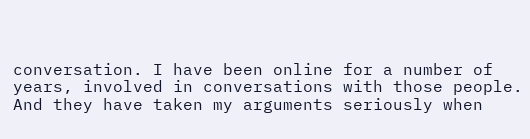conversation. I have been online for a number of years, involved in conversations with those people. And they have taken my arguments seriously when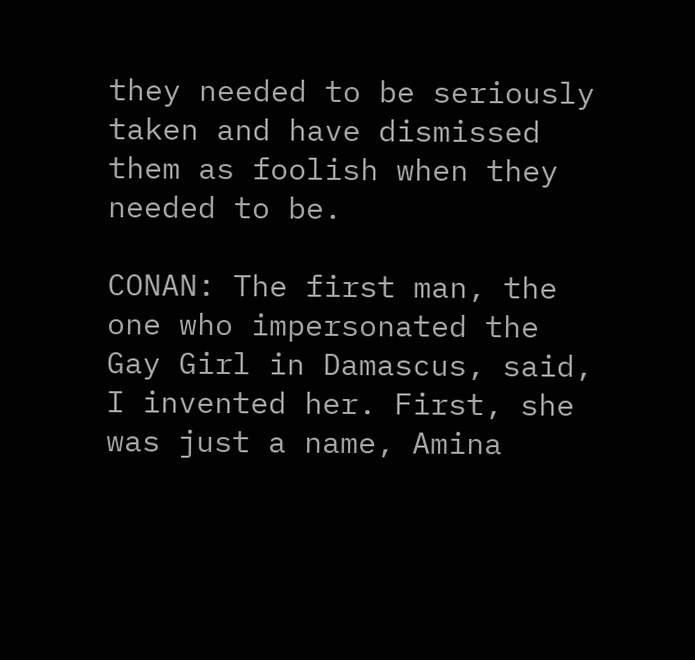they needed to be seriously taken and have dismissed them as foolish when they needed to be.

CONAN: The first man, the one who impersonated the Gay Girl in Damascus, said, I invented her. First, she was just a name, Amina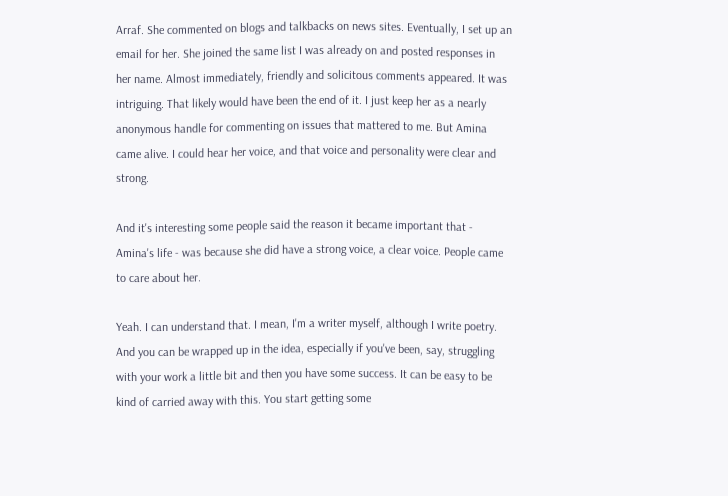Arraf. She commented on blogs and talkbacks on news sites. Eventually, I set up an email for her. She joined the same list I was already on and posted responses in her name. Almost immediately, friendly and solicitous comments appeared. It was intriguing. That likely would have been the end of it. I just keep her as a nearly anonymous handle for commenting on issues that mattered to me. But Amina came alive. I could hear her voice, and that voice and personality were clear and strong.

And it's interesting some people said the reason it became important that - Amina's life - was because she did have a strong voice, a clear voice. People came to care about her.

Yeah. I can understand that. I mean, I'm a writer myself, although I write poetry. And you can be wrapped up in the idea, especially if you've been, say, struggling with your work a little bit and then you have some success. It can be easy to be kind of carried away with this. You start getting some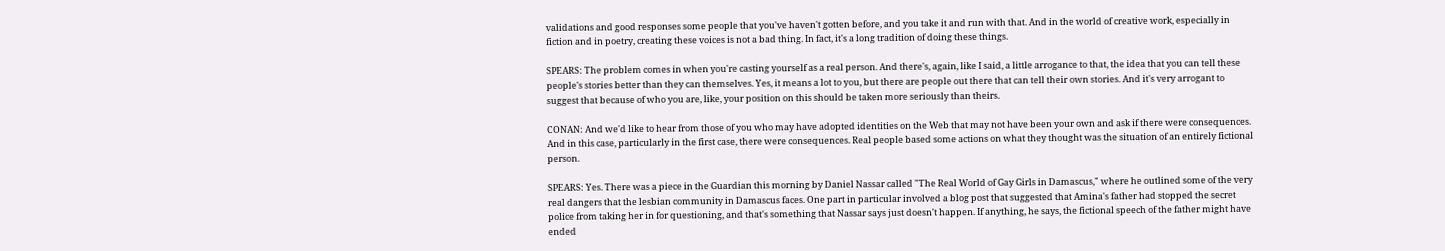validations and good responses some people that you've haven't gotten before, and you take it and run with that. And in the world of creative work, especially in fiction and in poetry, creating these voices is not a bad thing. In fact, it's a long tradition of doing these things.

SPEARS: The problem comes in when you're casting yourself as a real person. And there's, again, like I said, a little arrogance to that, the idea that you can tell these people's stories better than they can themselves. Yes, it means a lot to you, but there are people out there that can tell their own stories. And it's very arrogant to suggest that because of who you are, like, your position on this should be taken more seriously than theirs.

CONAN: And we'd like to hear from those of you who may have adopted identities on the Web that may not have been your own and ask if there were consequences. And in this case, particularly in the first case, there were consequences. Real people based some actions on what they thought was the situation of an entirely fictional person.

SPEARS: Yes. There was a piece in the Guardian this morning by Daniel Nassar called "The Real World of Gay Girls in Damascus," where he outlined some of the very real dangers that the lesbian community in Damascus faces. One part in particular involved a blog post that suggested that Amina's father had stopped the secret police from taking her in for questioning, and that's something that Nassar says just doesn't happen. If anything, he says, the fictional speech of the father might have ended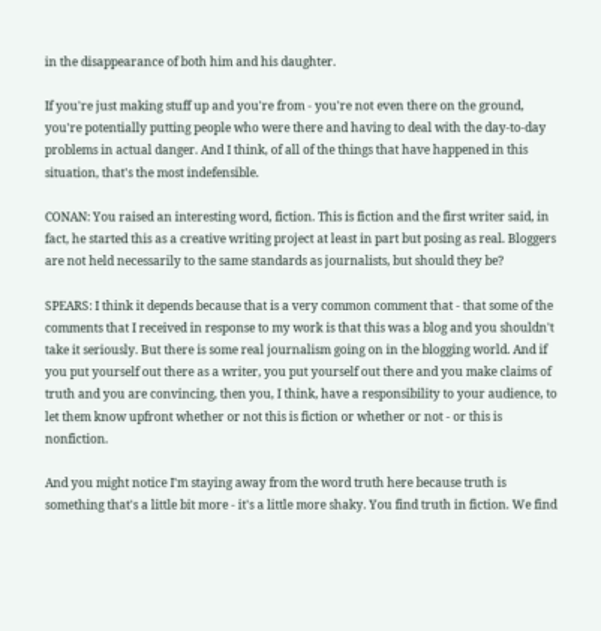in the disappearance of both him and his daughter.

If you're just making stuff up and you're from - you're not even there on the ground, you're potentially putting people who were there and having to deal with the day-to-day problems in actual danger. And I think, of all of the things that have happened in this situation, that's the most indefensible.

CONAN: You raised an interesting word, fiction. This is fiction and the first writer said, in fact, he started this as a creative writing project at least in part but posing as real. Bloggers are not held necessarily to the same standards as journalists, but should they be?

SPEARS: I think it depends because that is a very common comment that - that some of the comments that I received in response to my work is that this was a blog and you shouldn't take it seriously. But there is some real journalism going on in the blogging world. And if you put yourself out there as a writer, you put yourself out there and you make claims of truth and you are convincing, then you, I think, have a responsibility to your audience, to let them know upfront whether or not this is fiction or whether or not - or this is nonfiction.

And you might notice I'm staying away from the word truth here because truth is something that's a little bit more - it's a little more shaky. You find truth in fiction. We find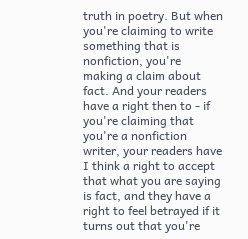truth in poetry. But when you're claiming to write something that is nonfiction, you're making a claim about fact. And your readers have a right then to - if you're claiming that you're a nonfiction writer, your readers have I think a right to accept that what you are saying is fact, and they have a right to feel betrayed if it turns out that you're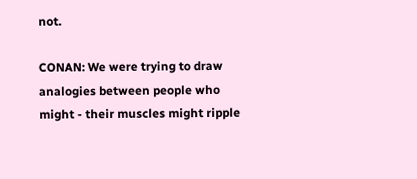not.

CONAN: We were trying to draw analogies between people who might - their muscles might ripple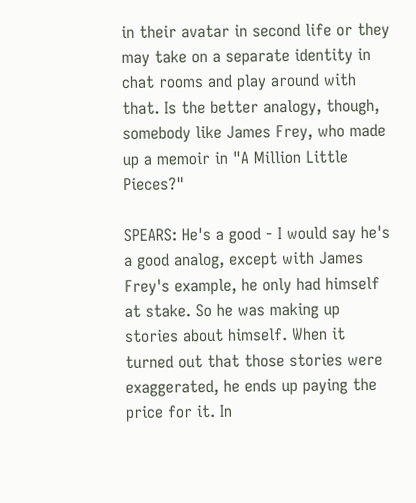in their avatar in second life or they may take on a separate identity in chat rooms and play around with that. Is the better analogy, though, somebody like James Frey, who made up a memoir in "A Million Little Pieces?"

SPEARS: He's a good - I would say he's a good analog, except with James Frey's example, he only had himself at stake. So he was making up stories about himself. When it turned out that those stories were exaggerated, he ends up paying the price for it. In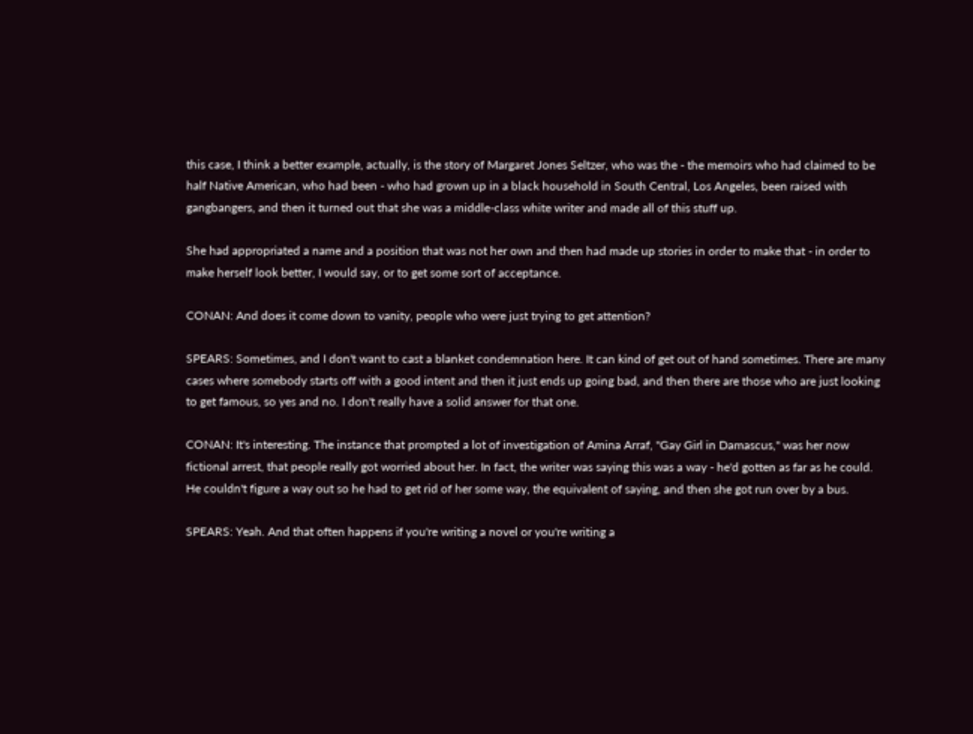this case, I think a better example, actually, is the story of Margaret Jones Seltzer, who was the - the memoirs who had claimed to be half Native American, who had been - who had grown up in a black household in South Central, Los Angeles, been raised with gangbangers, and then it turned out that she was a middle-class white writer and made all of this stuff up.

She had appropriated a name and a position that was not her own and then had made up stories in order to make that - in order to make herself look better, I would say, or to get some sort of acceptance.

CONAN: And does it come down to vanity, people who were just trying to get attention?

SPEARS: Sometimes, and I don't want to cast a blanket condemnation here. It can kind of get out of hand sometimes. There are many cases where somebody starts off with a good intent and then it just ends up going bad, and then there are those who are just looking to get famous, so yes and no. I don't really have a solid answer for that one.

CONAN: It's interesting. The instance that prompted a lot of investigation of Amina Arraf, "Gay Girl in Damascus," was her now fictional arrest, that people really got worried about her. In fact, the writer was saying this was a way - he'd gotten as far as he could. He couldn't figure a way out so he had to get rid of her some way, the equivalent of saying, and then she got run over by a bus.

SPEARS: Yeah. And that often happens if you're writing a novel or you're writing a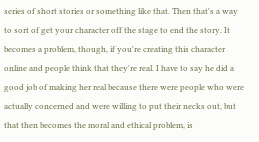series of short stories or something like that. Then that's a way to sort of get your character off the stage to end the story. It becomes a problem, though, if you're creating this character online and people think that they're real. I have to say he did a good job of making her real because there were people who were actually concerned and were willing to put their necks out, but that then becomes the moral and ethical problem, is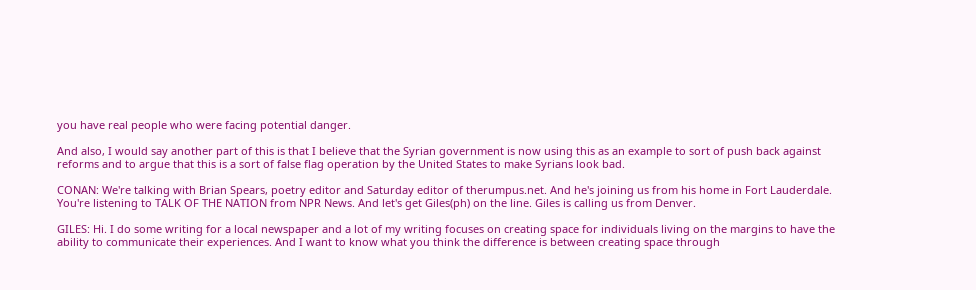you have real people who were facing potential danger.

And also, I would say another part of this is that I believe that the Syrian government is now using this as an example to sort of push back against reforms and to argue that this is a sort of false flag operation by the United States to make Syrians look bad.

CONAN: We're talking with Brian Spears, poetry editor and Saturday editor of therumpus.net. And he's joining us from his home in Fort Lauderdale. You're listening to TALK OF THE NATION from NPR News. And let's get Giles(ph) on the line. Giles is calling us from Denver.

GILES: Hi. I do some writing for a local newspaper and a lot of my writing focuses on creating space for individuals living on the margins to have the ability to communicate their experiences. And I want to know what you think the difference is between creating space through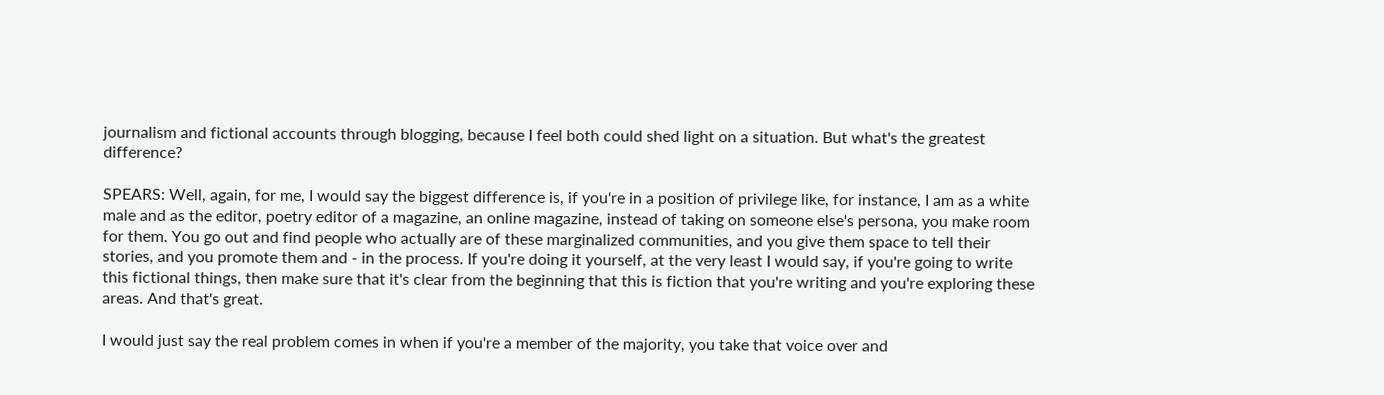journalism and fictional accounts through blogging, because I feel both could shed light on a situation. But what's the greatest difference?

SPEARS: Well, again, for me, I would say the biggest difference is, if you're in a position of privilege like, for instance, I am as a white male and as the editor, poetry editor of a magazine, an online magazine, instead of taking on someone else's persona, you make room for them. You go out and find people who actually are of these marginalized communities, and you give them space to tell their stories, and you promote them and - in the process. If you're doing it yourself, at the very least I would say, if you're going to write this fictional things, then make sure that it's clear from the beginning that this is fiction that you're writing and you're exploring these areas. And that's great.

I would just say the real problem comes in when if you're a member of the majority, you take that voice over and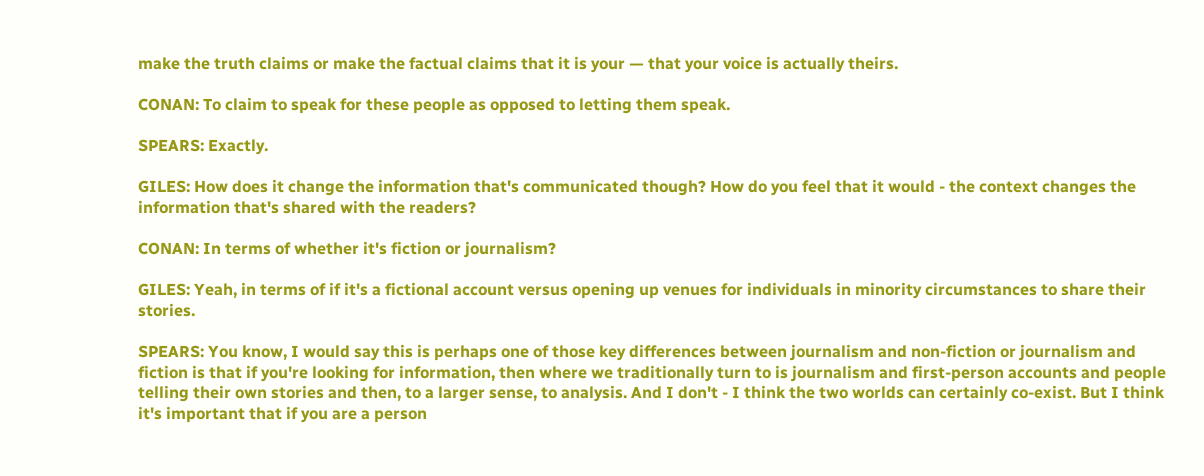make the truth claims or make the factual claims that it is your — that your voice is actually theirs.

CONAN: To claim to speak for these people as opposed to letting them speak.

SPEARS: Exactly.

GILES: How does it change the information that's communicated though? How do you feel that it would - the context changes the information that's shared with the readers?

CONAN: In terms of whether it's fiction or journalism?

GILES: Yeah, in terms of if it's a fictional account versus opening up venues for individuals in minority circumstances to share their stories.

SPEARS: You know, I would say this is perhaps one of those key differences between journalism and non-fiction or journalism and fiction is that if you're looking for information, then where we traditionally turn to is journalism and first-person accounts and people telling their own stories and then, to a larger sense, to analysis. And I don't - I think the two worlds can certainly co-exist. But I think it's important that if you are a person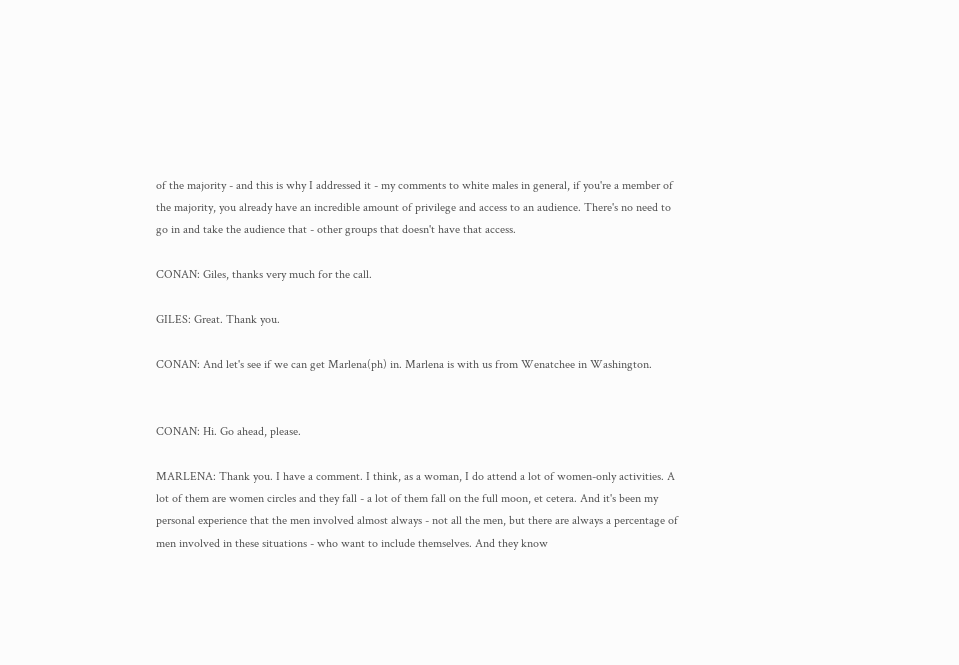of the majority - and this is why I addressed it - my comments to white males in general, if you're a member of the majority, you already have an incredible amount of privilege and access to an audience. There's no need to go in and take the audience that - other groups that doesn't have that access.

CONAN: Giles, thanks very much for the call.

GILES: Great. Thank you.

CONAN: And let's see if we can get Marlena(ph) in. Marlena is with us from Wenatchee in Washington.


CONAN: Hi. Go ahead, please.

MARLENA: Thank you. I have a comment. I think, as a woman, I do attend a lot of women-only activities. A lot of them are women circles and they fall - a lot of them fall on the full moon, et cetera. And it's been my personal experience that the men involved almost always - not all the men, but there are always a percentage of men involved in these situations - who want to include themselves. And they know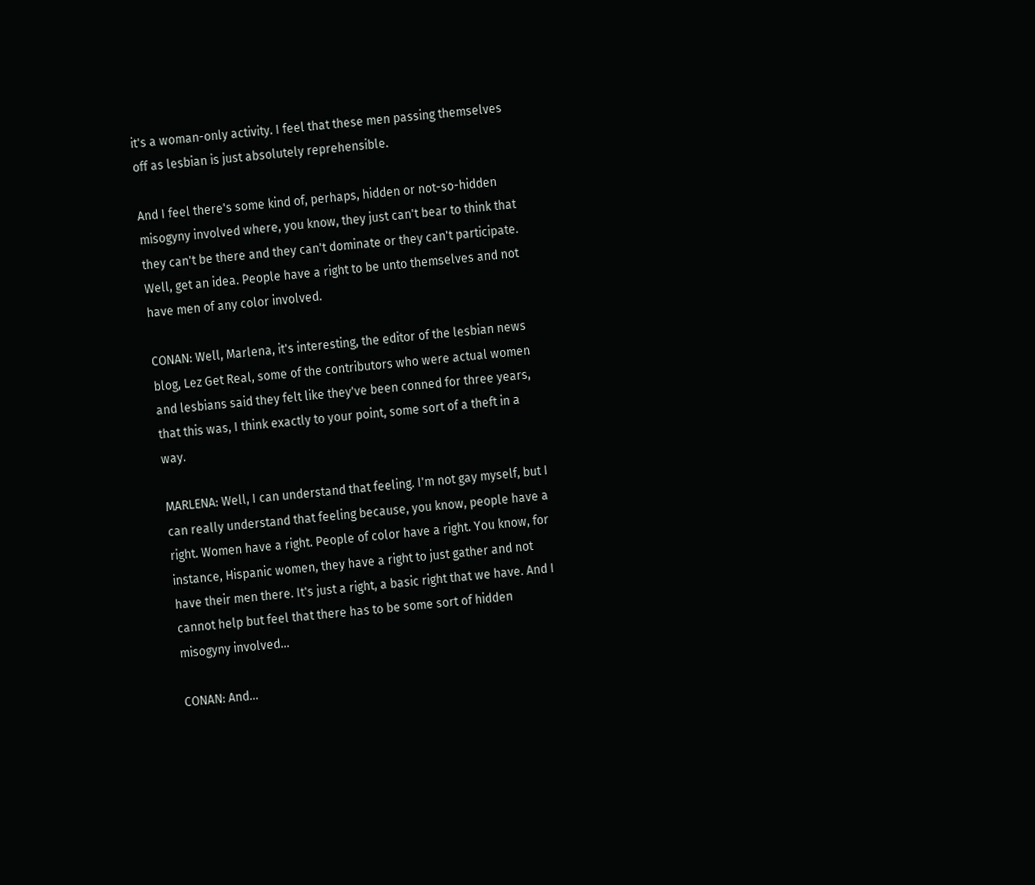it's a woman-only activity. I feel that these men passing themselves off as lesbian is just absolutely reprehensible.

And I feel there's some kind of, perhaps, hidden or not-so-hidden misogyny involved where, you know, they just can't bear to think that they can't be there and they can't dominate or they can't participate. Well, get an idea. People have a right to be unto themselves and not have men of any color involved.

CONAN: Well, Marlena, it's interesting, the editor of the lesbian news blog, Lez Get Real, some of the contributors who were actual women and lesbians said they felt like they've been conned for three years, that this was, I think exactly to your point, some sort of a theft in a way.

MARLENA: Well, I can understand that feeling. I'm not gay myself, but I can really understand that feeling because, you know, people have a right. Women have a right. People of color have a right. You know, for instance, Hispanic women, they have a right to just gather and not have their men there. It's just a right, a basic right that we have. And I cannot help but feel that there has to be some sort of hidden misogyny involved...

CONAN: And...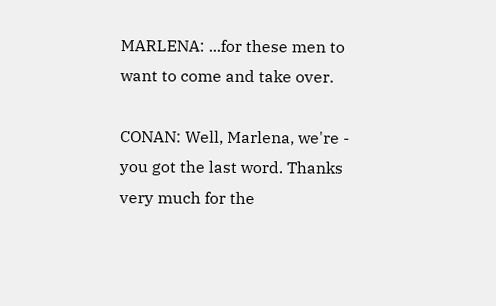MARLENA: ...for these men to want to come and take over.

CONAN: Well, Marlena, we're - you got the last word. Thanks very much for the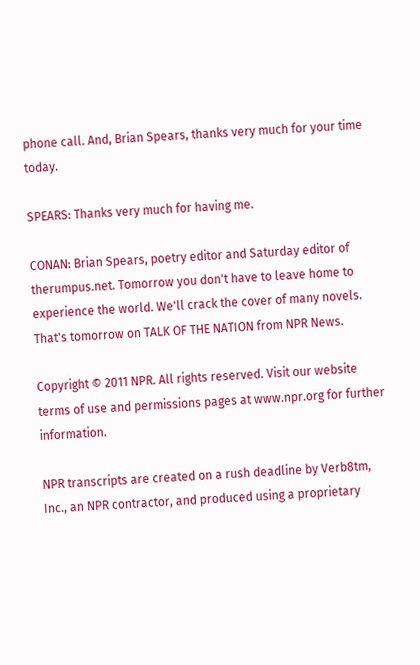phone call. And, Brian Spears, thanks very much for your time today.

SPEARS: Thanks very much for having me.

CONAN: Brian Spears, poetry editor and Saturday editor of therumpus.net. Tomorrow you don't have to leave home to experience the world. We'll crack the cover of many novels. That's tomorrow on TALK OF THE NATION from NPR News.

Copyright © 2011 NPR. All rights reserved. Visit our website terms of use and permissions pages at www.npr.org for further information.

NPR transcripts are created on a rush deadline by Verb8tm, Inc., an NPR contractor, and produced using a proprietary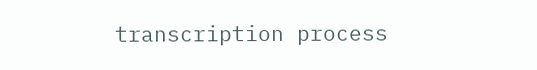transcription process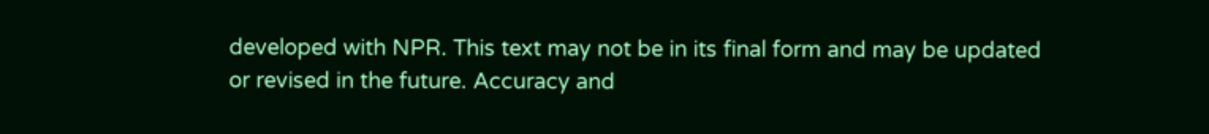developed with NPR. This text may not be in its final form and may be updated or revised in the future. Accuracy and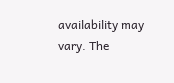availability may vary. The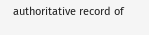authoritative record of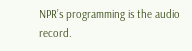NPR’s programming is the audio record.